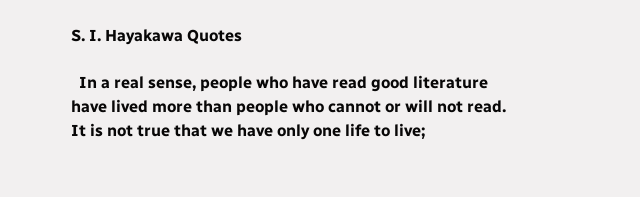S. I. Hayakawa Quotes

  In a real sense, people who have read good literature have lived more than people who cannot or will not read. It is not true that we have only one life to live;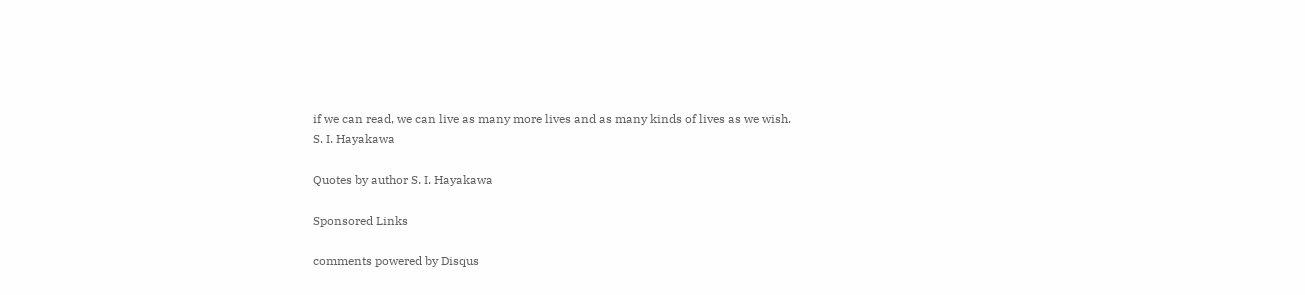if we can read, we can live as many more lives and as many kinds of lives as we wish.
S. I. Hayakawa

Quotes by author S. I. Hayakawa

Sponsored Links

comments powered by Disqus